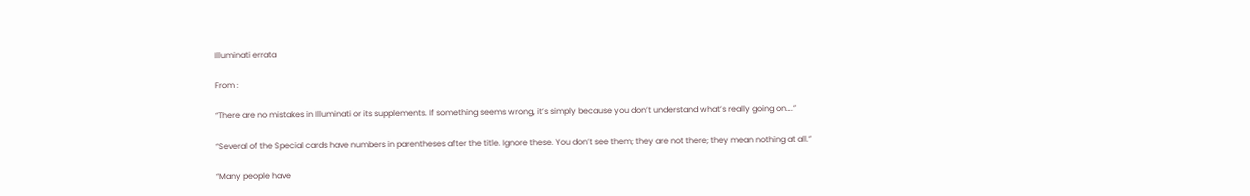Illuminati errata

From :

“There are no mistakes in Illuminati or its supplements. If something seems wrong, it’s simply because you don’t understand what’s really going on….”

“Several of the Special cards have numbers in parentheses after the title. Ignore these. You don’t see them; they are not there; they mean nothing at all.”

“Many people have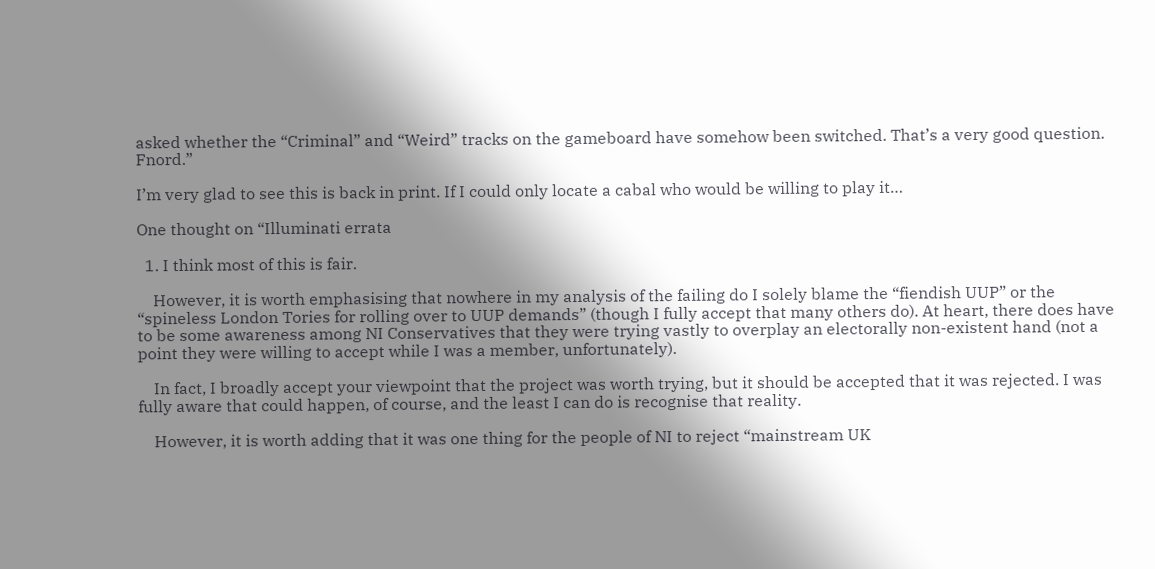asked whether the “Criminal” and “Weird” tracks on the gameboard have somehow been switched. That’s a very good question. Fnord.”

I’m very glad to see this is back in print. If I could only locate a cabal who would be willing to play it…

One thought on “Illuminati errata

  1. I think most of this is fair.

    However, it is worth emphasising that nowhere in my analysis of the failing do I solely blame the “fiendish UUP” or the “spineless London Tories for rolling over to UUP demands” (though I fully accept that many others do). At heart, there does have to be some awareness among NI Conservatives that they were trying vastly to overplay an electorally non-existent hand (not a point they were willing to accept while I was a member, unfortunately).

    In fact, I broadly accept your viewpoint that the project was worth trying, but it should be accepted that it was rejected. I was fully aware that could happen, of course, and the least I can do is recognise that reality.

    However, it is worth adding that it was one thing for the people of NI to reject “mainstream UK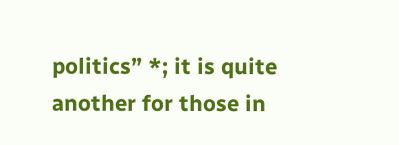politics” *; it is quite another for those in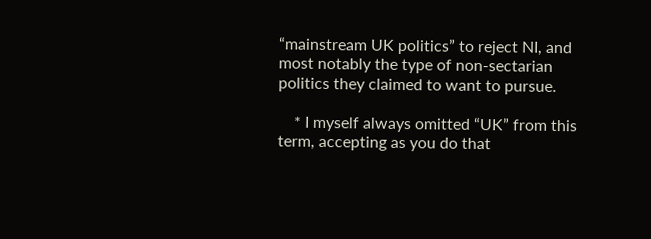“mainstream UK politics” to reject NI, and most notably the type of non-sectarian politics they claimed to want to pursue.

    * I myself always omitted “UK” from this term, accepting as you do that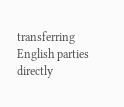transferring English parties directly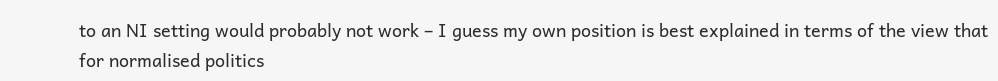to an NI setting would probably not work – I guess my own position is best explained in terms of the view that for normalised politics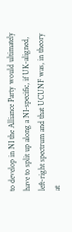to develop in NI the Alliance Party would ultimately have to split up along a NI-specific, if UK-aligned, left-right spectrum and that UCUNF was, in theory at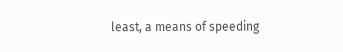least, a means of speeding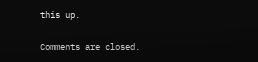this up.

Comments are closed.